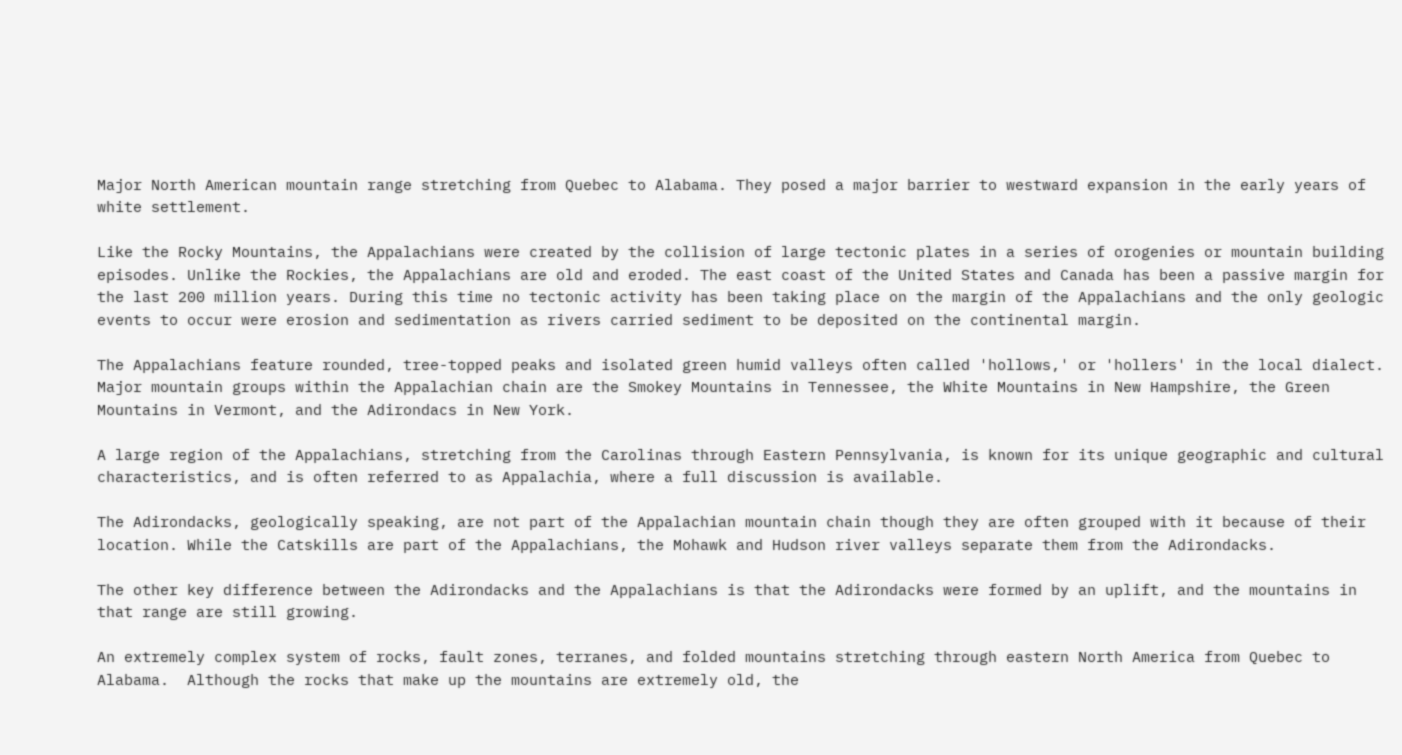Major North American mountain range stretching from Quebec to Alabama. They posed a major barrier to westward expansion in the early years of white settlement.

Like the Rocky Mountains, the Appalachians were created by the collision of large tectonic plates in a series of orogenies or mountain building episodes. Unlike the Rockies, the Appalachians are old and eroded. The east coast of the United States and Canada has been a passive margin for the last 200 million years. During this time no tectonic activity has been taking place on the margin of the Appalachians and the only geologic events to occur were erosion and sedimentation as rivers carried sediment to be deposited on the continental margin.

The Appalachians feature rounded, tree-topped peaks and isolated green humid valleys often called 'hollows,' or 'hollers' in the local dialect. Major mountain groups within the Appalachian chain are the Smokey Mountains in Tennessee, the White Mountains in New Hampshire, the Green Mountains in Vermont, and the Adirondacs in New York.

A large region of the Appalachians, stretching from the Carolinas through Eastern Pennsylvania, is known for its unique geographic and cultural characteristics, and is often referred to as Appalachia, where a full discussion is available.

The Adirondacks, geologically speaking, are not part of the Appalachian mountain chain though they are often grouped with it because of their location. While the Catskills are part of the Appalachians, the Mohawk and Hudson river valleys separate them from the Adirondacks.

The other key difference between the Adirondacks and the Appalachians is that the Adirondacks were formed by an uplift, and the mountains in that range are still growing.

An extremely complex system of rocks, fault zones, terranes, and folded mountains stretching through eastern North America from Quebec to Alabama.  Although the rocks that make up the mountains are extremely old, the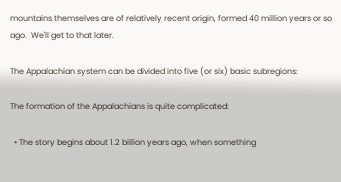mountains themselves are of relatively recent origin, formed 40 million years or so ago.  We'll get to that later.

The Appalachian system can be divided into five (or six) basic subregions:

The formation of the Appalachians is quite complicated:

  • The story begins about 1.2 billion years ago, when something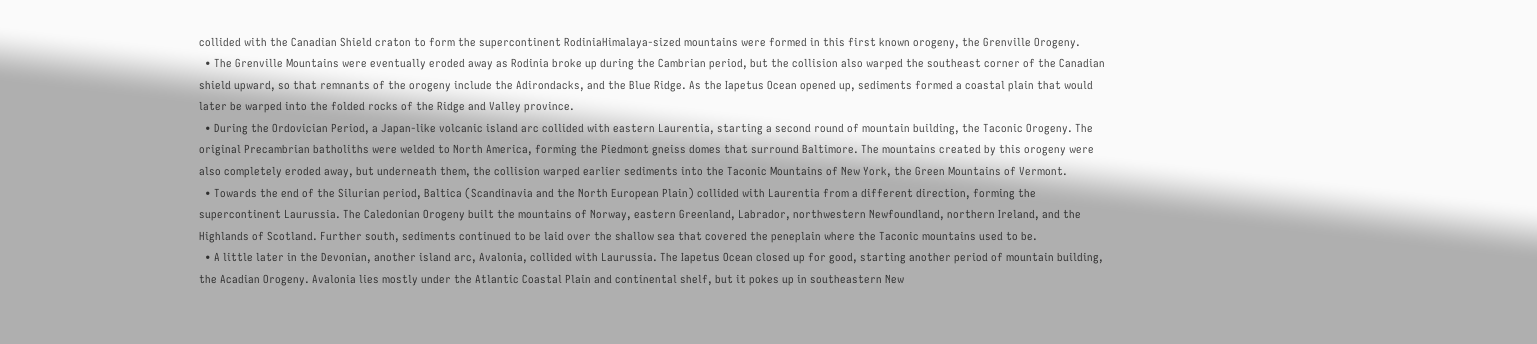collided with the Canadian Shield craton to form the supercontinent RodiniaHimalaya-sized mountains were formed in this first known orogeny, the Grenville Orogeny.
  • The Grenville Mountains were eventually eroded away as Rodinia broke up during the Cambrian period, but the collision also warped the southeast corner of the Canadian shield upward, so that remnants of the orogeny include the Adirondacks, and the Blue Ridge. As the Iapetus Ocean opened up, sediments formed a coastal plain that would later be warped into the folded rocks of the Ridge and Valley province.
  • During the Ordovician Period, a Japan-like volcanic island arc collided with eastern Laurentia, starting a second round of mountain building, the Taconic Orogeny. The original Precambrian batholiths were welded to North America, forming the Piedmont gneiss domes that surround Baltimore. The mountains created by this orogeny were also completely eroded away, but underneath them, the collision warped earlier sediments into the Taconic Mountains of New York, the Green Mountains of Vermont.
  • Towards the end of the Silurian period, Baltica (Scandinavia and the North European Plain) collided with Laurentia from a different direction, forming the supercontinent Laurussia. The Caledonian Orogeny built the mountains of Norway, eastern Greenland, Labrador, northwestern Newfoundland, northern Ireland, and the Highlands of Scotland. Further south, sediments continued to be laid over the shallow sea that covered the peneplain where the Taconic mountains used to be.
  • A little later in the Devonian, another island arc, Avalonia, collided with Laurussia. The Iapetus Ocean closed up for good, starting another period of mountain building, the Acadian Orogeny. Avalonia lies mostly under the Atlantic Coastal Plain and continental shelf, but it pokes up in southeastern New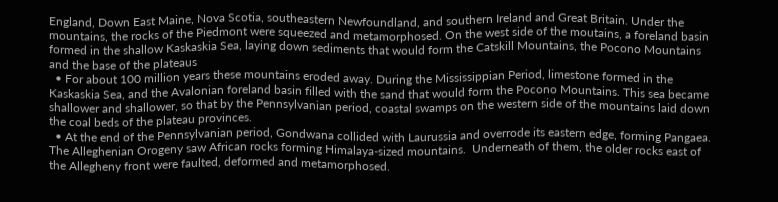England, Down East Maine, Nova Scotia, southeastern Newfoundland, and southern Ireland and Great Britain. Under the mountains, the rocks of the Piedmont were squeezed and metamorphosed. On the west side of the moutains, a foreland basin formed in the shallow Kaskaskia Sea, laying down sediments that would form the Catskill Mountains, the Pocono Mountains and the base of the plateaus
  • For about 100 million years these mountains eroded away. During the Mississippian Period, limestone formed in the Kaskaskia Sea, and the Avalonian foreland basin filled with the sand that would form the Pocono Mountains. This sea became shallower and shallower, so that by the Pennsylvanian period, coastal swamps on the western side of the mountains laid down the coal beds of the plateau provinces.
  • At the end of the Pennsylvanian period, Gondwana collided with Laurussia and overrode its eastern edge, forming Pangaea. The Alleghenian Orogeny saw African rocks forming Himalaya-sized mountains.  Underneath of them, the older rocks east of the Allegheny front were faulted, deformed and metamorphosed.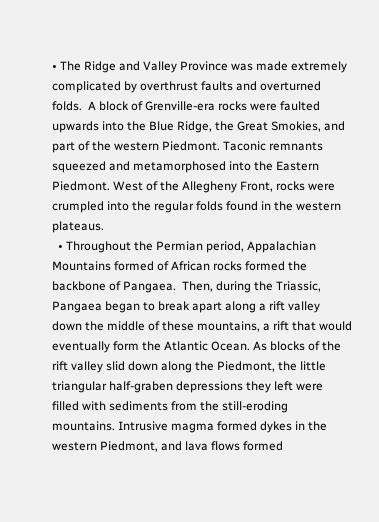• The Ridge and Valley Province was made extremely complicated by overthrust faults and overturned folds.  A block of Grenville-era rocks were faulted upwards into the Blue Ridge, the Great Smokies, and part of the western Piedmont. Taconic remnants squeezed and metamorphosed into the Eastern Piedmont. West of the Allegheny Front, rocks were crumpled into the regular folds found in the western plateaus.
  • Throughout the Permian period, Appalachian Mountains formed of African rocks formed the backbone of Pangaea.  Then, during the Triassic, Pangaea began to break apart along a rift valley down the middle of these mountains, a rift that would eventually form the Atlantic Ocean. As blocks of the rift valley slid down along the Piedmont, the little triangular half-graben depressions they left were filled with sediments from the still-eroding mountains. Intrusive magma formed dykes in the western Piedmont, and lava flows formed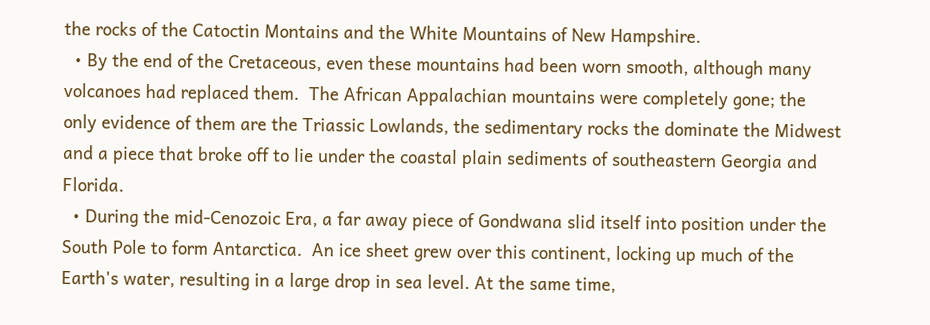the rocks of the Catoctin Montains and the White Mountains of New Hampshire.
  • By the end of the Cretaceous, even these mountains had been worn smooth, although many volcanoes had replaced them.  The African Appalachian mountains were completely gone; the only evidence of them are the Triassic Lowlands, the sedimentary rocks the dominate the Midwest and a piece that broke off to lie under the coastal plain sediments of southeastern Georgia and Florida.
  • During the mid-Cenozoic Era, a far away piece of Gondwana slid itself into position under the South Pole to form Antarctica.  An ice sheet grew over this continent, locking up much of the Earth's water, resulting in a large drop in sea level. At the same time,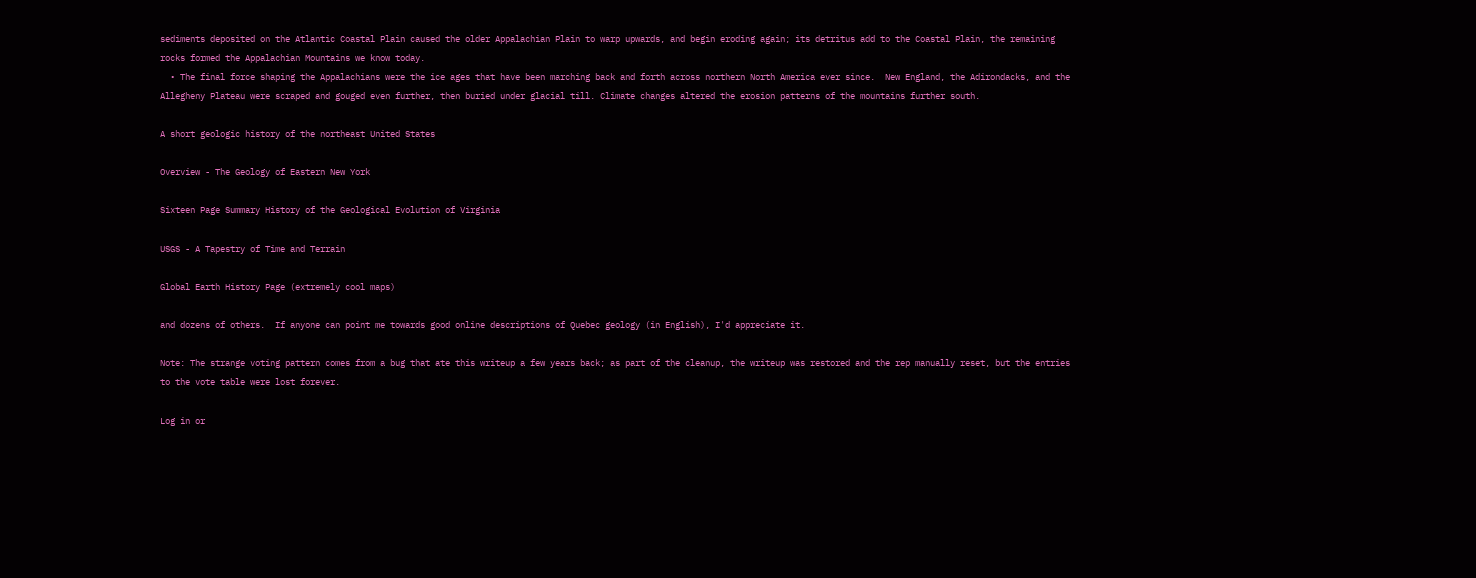sediments deposited on the Atlantic Coastal Plain caused the older Appalachian Plain to warp upwards, and begin eroding again; its detritus add to the Coastal Plain, the remaining rocks formed the Appalachian Mountains we know today.
  • The final force shaping the Appalachians were the ice ages that have been marching back and forth across northern North America ever since.  New England, the Adirondacks, and the Allegheny Plateau were scraped and gouged even further, then buried under glacial till. Climate changes altered the erosion patterns of the mountains further south.

A short geologic history of the northeast United States

Overview - The Geology of Eastern New York

Sixteen Page Summary History of the Geological Evolution of Virginia

USGS - A Tapestry of Time and Terrain

Global Earth History Page (extremely cool maps)

and dozens of others.  If anyone can point me towards good online descriptions of Quebec geology (in English), I'd appreciate it.

Note: The strange voting pattern comes from a bug that ate this writeup a few years back; as part of the cleanup, the writeup was restored and the rep manually reset, but the entries to the vote table were lost forever.

Log in or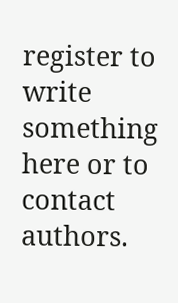register to write something here or to contact authors.